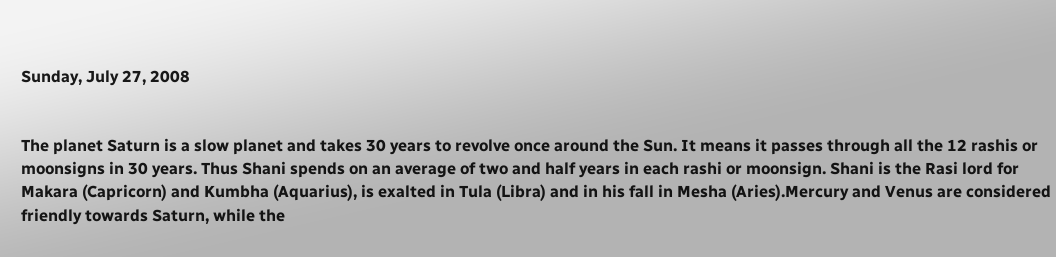Sunday, July 27, 2008


The planet Saturn is a slow planet and takes 30 years to revolve once around the Sun. It means it passes through all the 12 rashis or moonsigns in 30 years. Thus Shani spends on an average of two and half years in each rashi or moonsign. Shani is the Rasi lord for Makara (Capricorn) and Kumbha (Aquarius), is exalted in Tula (Libra) and in his fall in Mesha (Aries).Mercury and Venus are considered friendly towards Saturn, while the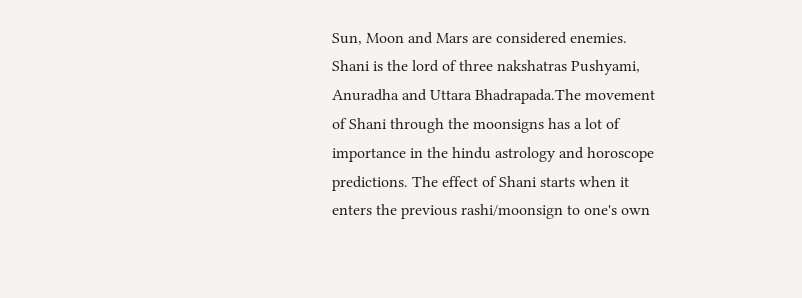Sun, Moon and Mars are considered enemies. Shani is the lord of three nakshatras Pushyami, Anuradha and Uttara Bhadrapada.The movement of Shani through the moonsigns has a lot of importance in the hindu astrology and horoscope predictions. The effect of Shani starts when it enters the previous rashi/moonsign to one's own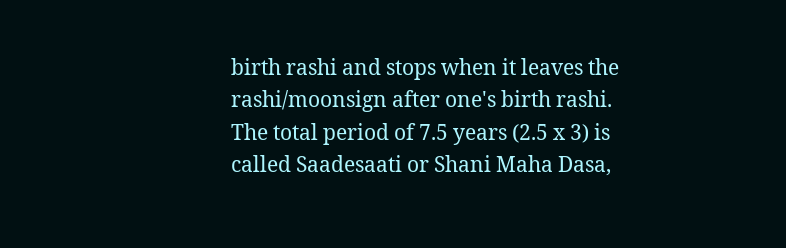birth rashi and stops when it leaves the rashi/moonsign after one's birth rashi. The total period of 7.5 years (2.5 x 3) is called Saadesaati or Shani Maha Dasa,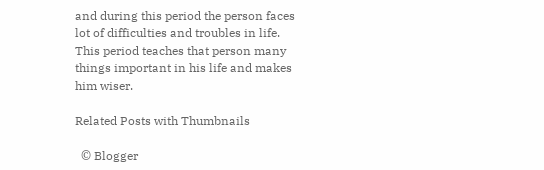and during this period the person faces lot of difficulties and troubles in life. This period teaches that person many things important in his life and makes him wiser.

Related Posts with Thumbnails

  © Blogger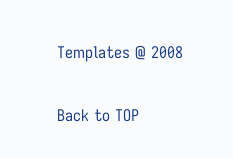Templates @ 2008

Back to TOP